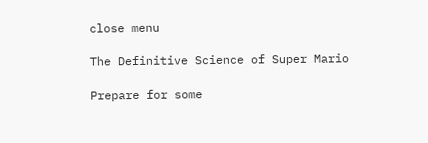close menu

The Definitive Science of Super Mario

Prepare for some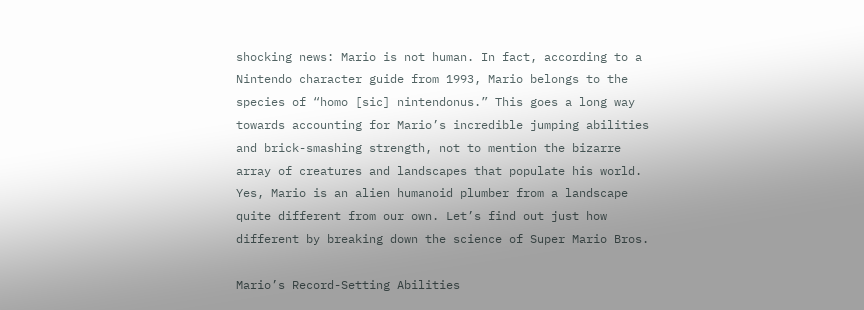shocking news: Mario is not human. In fact, according to a Nintendo character guide from 1993, Mario belongs to the species of “homo [sic] nintendonus.” This goes a long way towards accounting for Mario’s incredible jumping abilities and brick-smashing strength, not to mention the bizarre array of creatures and landscapes that populate his world. Yes, Mario is an alien humanoid plumber from a landscape quite different from our own. Let’s find out just how different by breaking down the science of Super Mario Bros.

Mario’s Record-Setting Abilities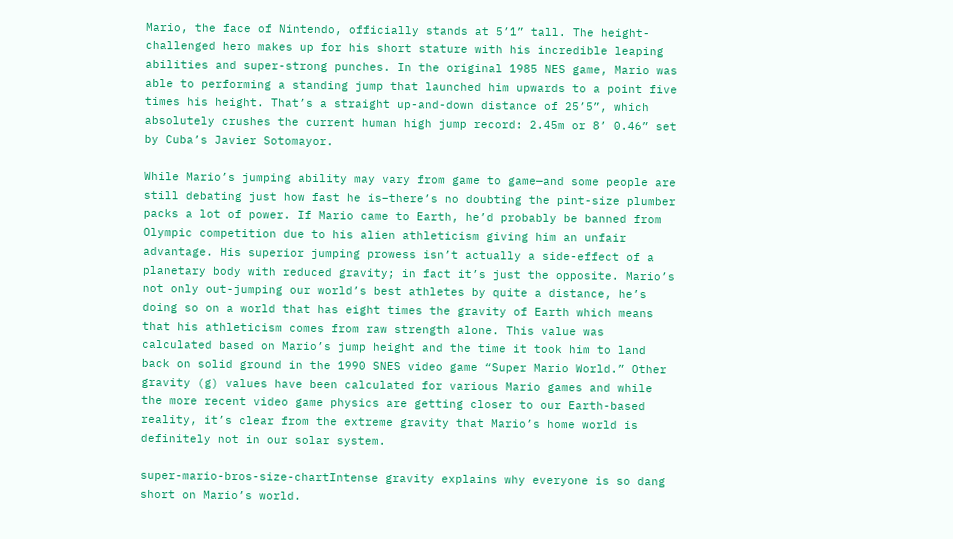Mario, the face of Nintendo, officially stands at 5’1” tall. The height-challenged hero makes up for his short stature with his incredible leaping abilities and super-strong punches. In the original 1985 NES game, Mario was able to performing a standing jump that launched him upwards to a point five times his height. That’s a straight up-and-down distance of 25’5”, which absolutely crushes the current human high jump record: 2.45m or 8’ 0.46” set by Cuba’s Javier Sotomayor.

While Mario’s jumping ability may vary from game to game—and some people are still debating just how fast he is–there’s no doubting the pint-size plumber packs a lot of power. If Mario came to Earth, he’d probably be banned from Olympic competition due to his alien athleticism giving him an unfair advantage. His superior jumping prowess isn’t actually a side-effect of a planetary body with reduced gravity; in fact it’s just the opposite. Mario’s not only out-jumping our world’s best athletes by quite a distance, he’s doing so on a world that has eight times the gravity of Earth which means that his athleticism comes from raw strength alone. This value was calculated based on Mario’s jump height and the time it took him to land back on solid ground in the 1990 SNES video game “Super Mario World.” Other gravity (g) values have been calculated for various Mario games and while the more recent video game physics are getting closer to our Earth-based reality, it’s clear from the extreme gravity that Mario’s home world is definitely not in our solar system.

super-mario-bros-size-chartIntense gravity explains why everyone is so dang short on Mario’s world.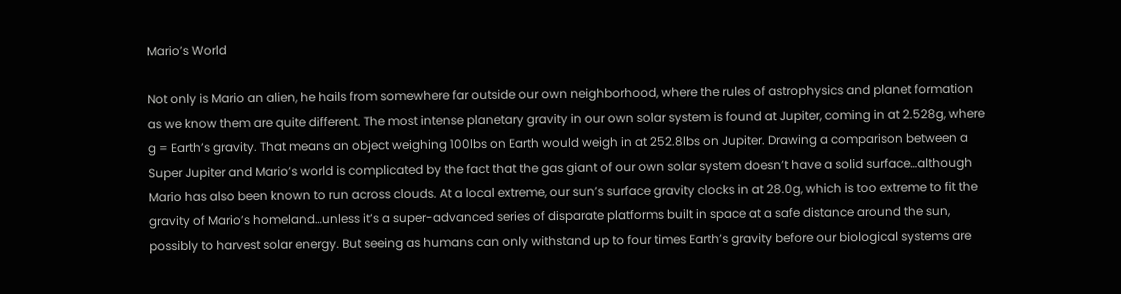Mario’s World

Not only is Mario an alien, he hails from somewhere far outside our own neighborhood, where the rules of astrophysics and planet formation as we know them are quite different. The most intense planetary gravity in our own solar system is found at Jupiter, coming in at 2.528g, where g = Earth’s gravity. That means an object weighing 100lbs on Earth would weigh in at 252.8lbs on Jupiter. Drawing a comparison between a Super Jupiter and Mario’s world is complicated by the fact that the gas giant of our own solar system doesn’t have a solid surface…although Mario has also been known to run across clouds. At a local extreme, our sun’s surface gravity clocks in at 28.0g, which is too extreme to fit the gravity of Mario’s homeland…unless it’s a super-advanced series of disparate platforms built in space at a safe distance around the sun, possibly to harvest solar energy. But seeing as humans can only withstand up to four times Earth’s gravity before our biological systems are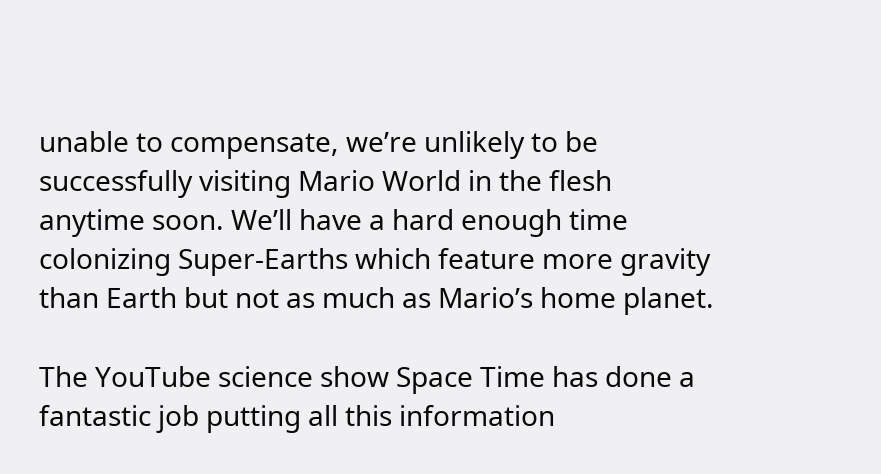unable to compensate, we’re unlikely to be successfully visiting Mario World in the flesh anytime soon. We’ll have a hard enough time colonizing Super-Earths which feature more gravity than Earth but not as much as Mario’s home planet.

The YouTube science show Space Time has done a fantastic job putting all this information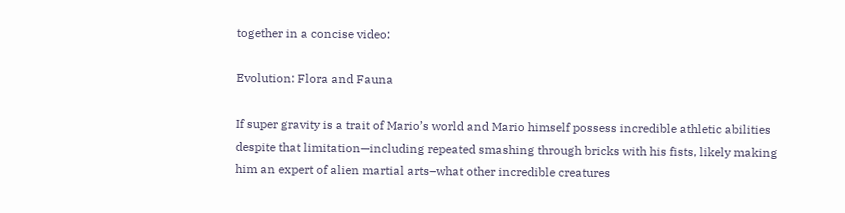together in a concise video:

Evolution: Flora and Fauna

If super gravity is a trait of Mario’s world and Mario himself possess incredible athletic abilities despite that limitation—including repeated smashing through bricks with his fists, likely making him an expert of alien martial arts–what other incredible creatures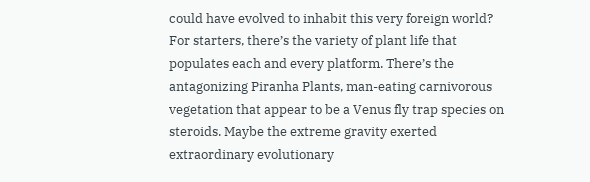could have evolved to inhabit this very foreign world? For starters, there’s the variety of plant life that populates each and every platform. There’s the antagonizing Piranha Plants, man-eating carnivorous vegetation that appear to be a Venus fly trap species on steroids. Maybe the extreme gravity exerted extraordinary evolutionary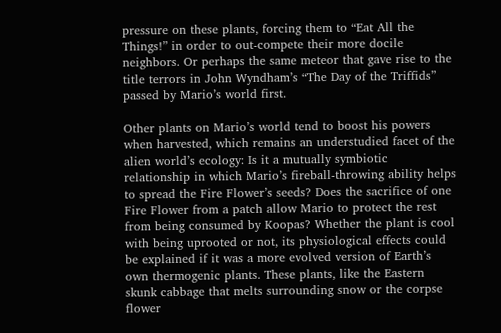pressure on these plants, forcing them to “Eat All the Things!” in order to out-compete their more docile neighbors. Or perhaps the same meteor that gave rise to the title terrors in John Wyndham’s “The Day of the Triffids” passed by Mario’s world first.

Other plants on Mario’s world tend to boost his powers when harvested, which remains an understudied facet of the alien world’s ecology: Is it a mutually symbiotic relationship in which Mario’s fireball-throwing ability helps to spread the Fire Flower’s seeds? Does the sacrifice of one Fire Flower from a patch allow Mario to protect the rest from being consumed by Koopas? Whether the plant is cool with being uprooted or not, its physiological effects could be explained if it was a more evolved version of Earth’s own thermogenic plants. These plants, like the Eastern skunk cabbage that melts surrounding snow or the corpse flower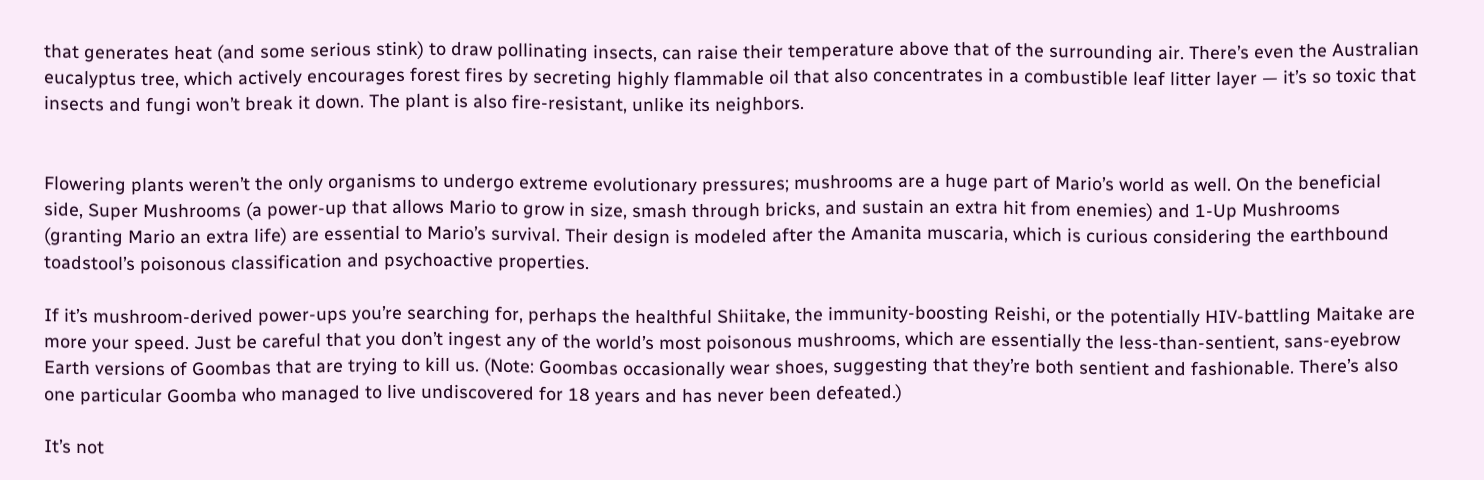that generates heat (and some serious stink) to draw pollinating insects, can raise their temperature above that of the surrounding air. There’s even the Australian eucalyptus tree, which actively encourages forest fires by secreting highly flammable oil that also concentrates in a combustible leaf litter layer — it’s so toxic that insects and fungi won’t break it down. The plant is also fire-resistant, unlike its neighbors.


Flowering plants weren’t the only organisms to undergo extreme evolutionary pressures; mushrooms are a huge part of Mario’s world as well. On the beneficial side, Super Mushrooms (a power-up that allows Mario to grow in size, smash through bricks, and sustain an extra hit from enemies) and 1-Up Mushrooms (granting Mario an extra life) are essential to Mario’s survival. Their design is modeled after the Amanita muscaria, which is curious considering the earthbound toadstool’s poisonous classification and psychoactive properties.

If it’s mushroom-derived power-ups you’re searching for, perhaps the healthful Shiitake, the immunity-boosting Reishi, or the potentially HIV-battling Maitake are more your speed. Just be careful that you don’t ingest any of the world’s most poisonous mushrooms, which are essentially the less-than-sentient, sans-eyebrow Earth versions of Goombas that are trying to kill us. (Note: Goombas occasionally wear shoes, suggesting that they’re both sentient and fashionable. There’s also one particular Goomba who managed to live undiscovered for 18 years and has never been defeated.)

It’s not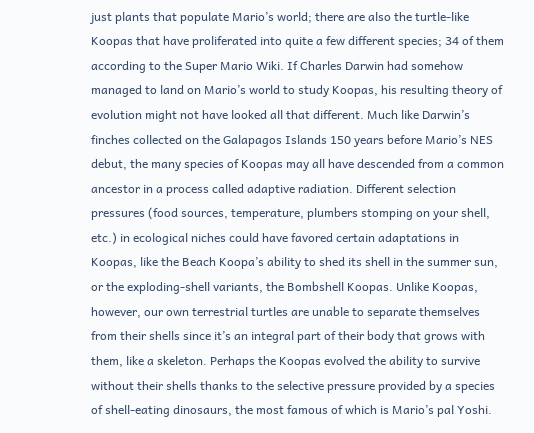just plants that populate Mario’s world; there are also the turtle-like Koopas that have proliferated into quite a few different species; 34 of them according to the Super Mario Wiki. If Charles Darwin had somehow managed to land on Mario’s world to study Koopas, his resulting theory of evolution might not have looked all that different. Much like Darwin’s finches collected on the Galapagos Islands 150 years before Mario’s NES debut, the many species of Koopas may all have descended from a common ancestor in a process called adaptive radiation. Different selection pressures (food sources, temperature, plumbers stomping on your shell, etc.) in ecological niches could have favored certain adaptations in Koopas, like the Beach Koopa’s ability to shed its shell in the summer sun, or the exploding-shell variants, the Bombshell Koopas. Unlike Koopas, however, our own terrestrial turtles are unable to separate themselves from their shells since it’s an integral part of their body that grows with them, like a skeleton. Perhaps the Koopas evolved the ability to survive without their shells thanks to the selective pressure provided by a species of shell-eating dinosaurs, the most famous of which is Mario’s pal Yoshi.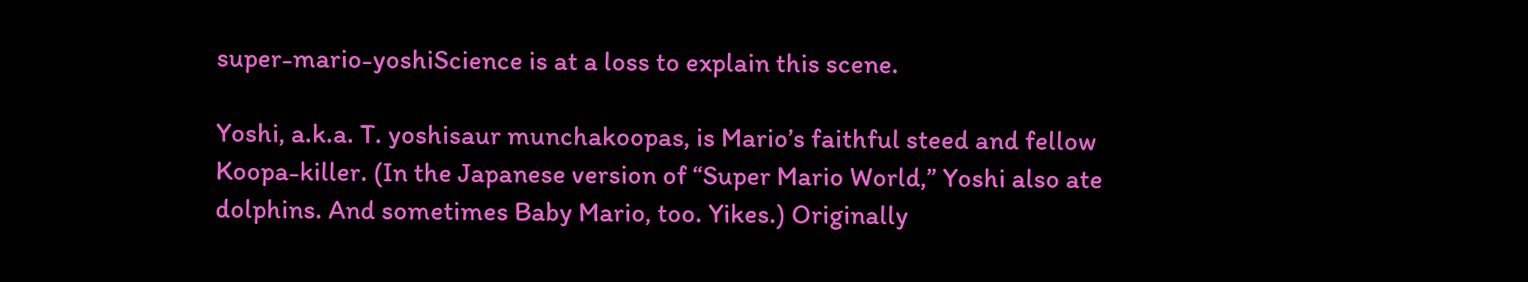super-mario-yoshiScience is at a loss to explain this scene.

Yoshi, a.k.a. T. yoshisaur munchakoopas, is Mario’s faithful steed and fellow Koopa-killer. (In the Japanese version of “Super Mario World,” Yoshi also ate dolphins. And sometimes Baby Mario, too. Yikes.) Originally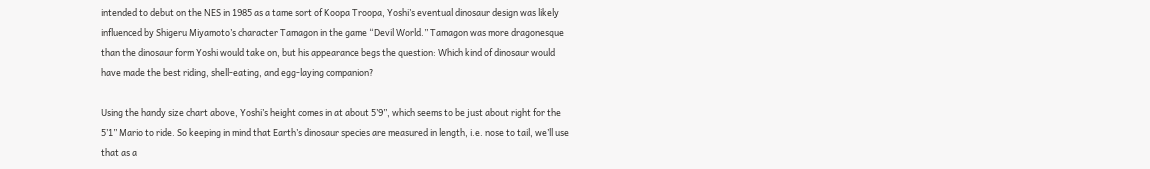intended to debut on the NES in 1985 as a tame sort of Koopa Troopa, Yoshi’s eventual dinosaur design was likely influenced by Shigeru Miyamoto’s character Tamagon in the game “Devil World.” Tamagon was more dragonesque than the dinosaur form Yoshi would take on, but his appearance begs the question: Which kind of dinosaur would have made the best riding, shell-eating, and egg-laying companion?

Using the handy size chart above, Yoshi’s height comes in at about 5’9”, which seems to be just about right for the 5’1” Mario to ride. So keeping in mind that Earth’s dinosaur species are measured in length, i.e. nose to tail, we’ll use that as a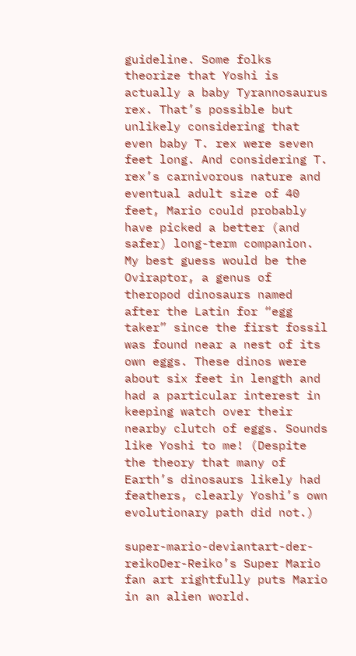guideline. Some folks theorize that Yoshi is actually a baby Tyrannosaurus rex. That’s possible but unlikely considering that even baby T. rex were seven feet long. And considering T. rex’s carnivorous nature and eventual adult size of 40 feet, Mario could probably have picked a better (and safer) long-term companion. My best guess would be the Oviraptor, a genus of theropod dinosaurs named after the Latin for “egg taker” since the first fossil was found near a nest of its own eggs. These dinos were about six feet in length and had a particular interest in keeping watch over their nearby clutch of eggs. Sounds like Yoshi to me! (Despite the theory that many of Earth’s dinosaurs likely had feathers, clearly Yoshi’s own evolutionary path did not.)

super-mario-deviantart-der-reikoDer-Reiko’s Super Mario fan art rightfully puts Mario in an alien world.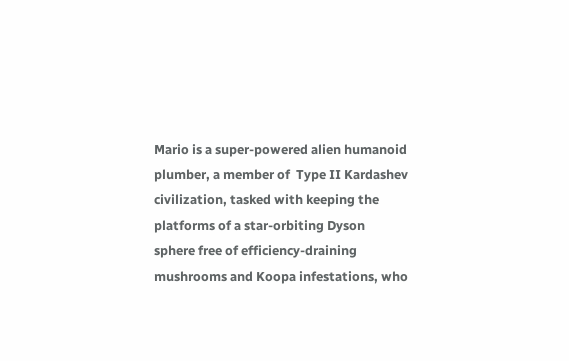Mario is a super-powered alien humanoid plumber, a member of  Type II Kardashev civilization, tasked with keeping the platforms of a star-orbiting Dyson sphere free of efficiency-draining mushrooms and Koopa infestations, who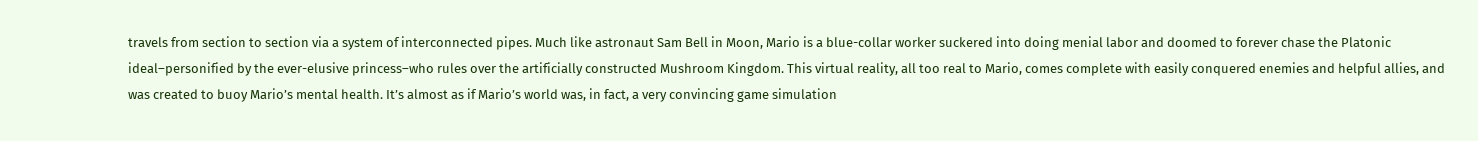travels from section to section via a system of interconnected pipes. Much like astronaut Sam Bell in Moon, Mario is a blue-collar worker suckered into doing menial labor and doomed to forever chase the Platonic ideal–personified by the ever-elusive princess–who rules over the artificially constructed Mushroom Kingdom. This virtual reality, all too real to Mario, comes complete with easily conquered enemies and helpful allies, and was created to buoy Mario’s mental health. It’s almost as if Mario’s world was, in fact, a very convincing game simulation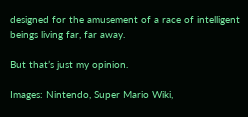designed for the amusement of a race of intelligent beings living far, far away.

But that’s just my opinion.

Images: Nintendo, Super Mario Wiki,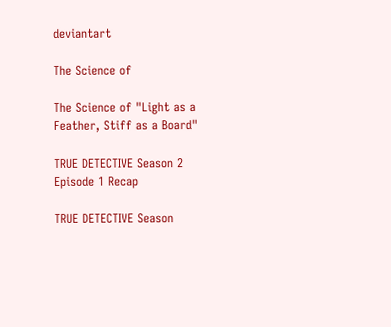deviantart

The Science of

The Science of "Light as a Feather, Stiff as a Board"

TRUE DETECTIVE Season 2 Episode 1 Recap

TRUE DETECTIVE Season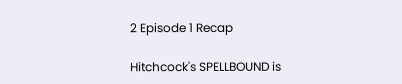2 Episode 1 Recap

Hitchcock's SPELLBOUND is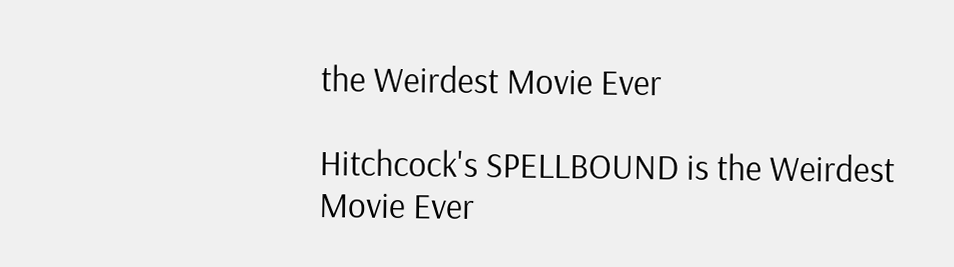the Weirdest Movie Ever

Hitchcock's SPELLBOUND is the Weirdest Movie Ever